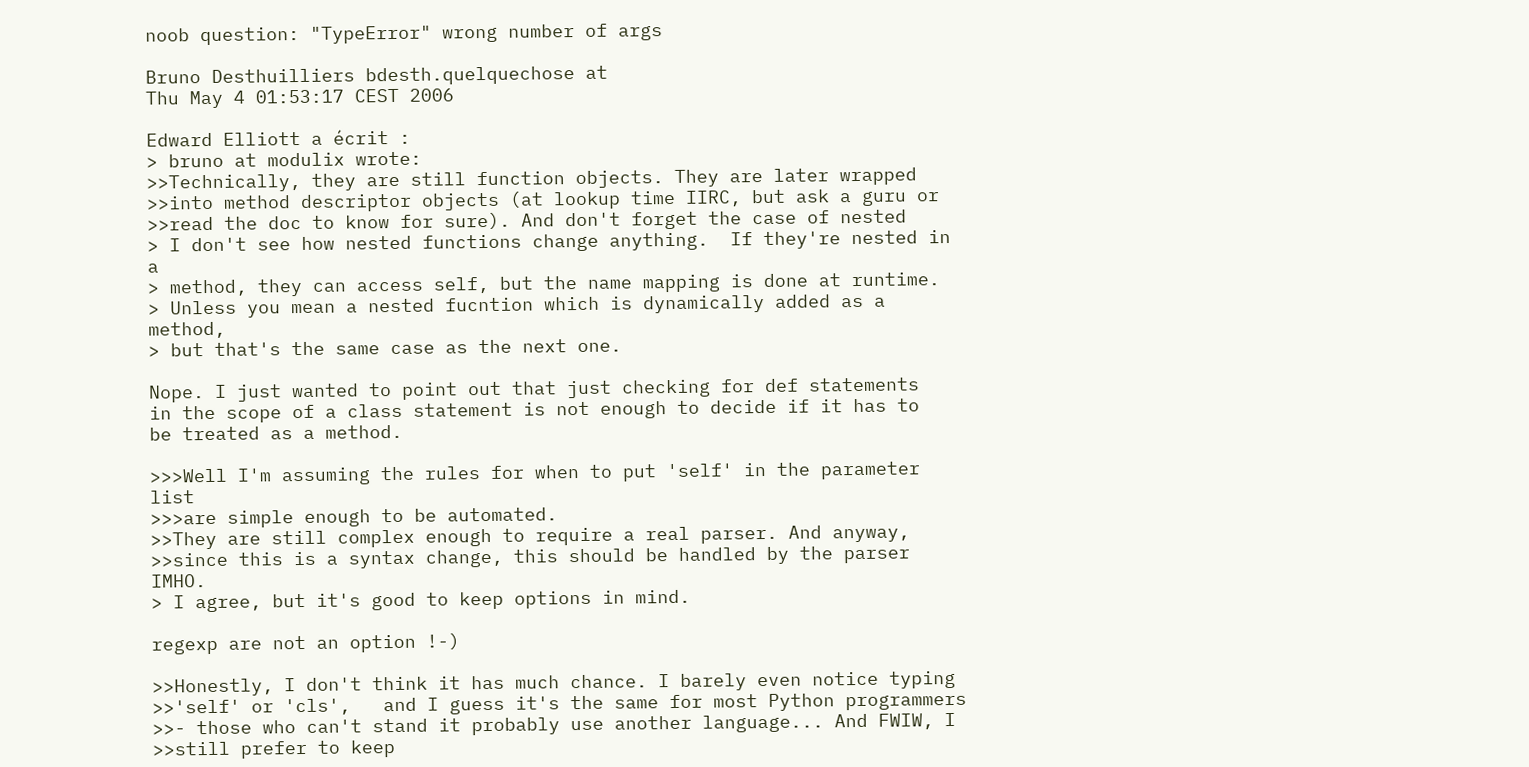noob question: "TypeError" wrong number of args

Bruno Desthuilliers bdesth.quelquechose at
Thu May 4 01:53:17 CEST 2006

Edward Elliott a écrit :
> bruno at modulix wrote:
>>Technically, they are still function objects. They are later wrapped
>>into method descriptor objects (at lookup time IIRC, but ask a guru or
>>read the doc to know for sure). And don't forget the case of nested
> I don't see how nested functions change anything.  If they're nested in a
> method, they can access self, but the name mapping is done at runtime.
> Unless you mean a nested fucntion which is dynamically added as a method,
> but that's the same case as the next one.

Nope. I just wanted to point out that just checking for def statements
in the scope of a class statement is not enough to decide if it has to
be treated as a method.

>>>Well I'm assuming the rules for when to put 'self' in the parameter list
>>>are simple enough to be automated.
>>They are still complex enough to require a real parser. And anyway,
>>since this is a syntax change, this should be handled by the parser IMHO.
> I agree, but it's good to keep options in mind.

regexp are not an option !-)

>>Honestly, I don't think it has much chance. I barely even notice typing
>>'self' or 'cls',   and I guess it's the same for most Python programmers
>>- those who can't stand it probably use another language... And FWIW, I
>>still prefer to keep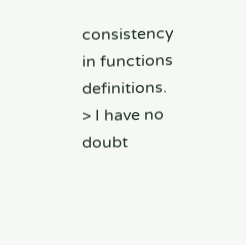consistency in functions definitions.
> I have no doubt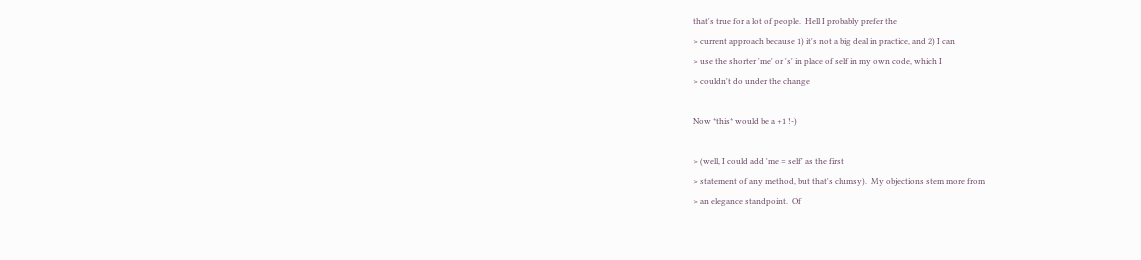that's true for a lot of people.  Hell I probably prefer the
> current approach because 1) it's not a big deal in practice, and 2) I can
> use the shorter 'me' or 's' in place of self in my own code, which I
> couldn't do under the change

Now *this* would be a +1 !-)

> (well, I could add 'me = self' as the first
> statement of any method, but that's clumsy).  My objections stem more from
> an elegance standpoint.  Of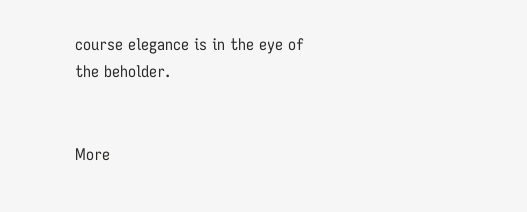course elegance is in the eye of the beholder.


More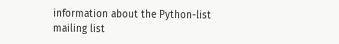information about the Python-list mailing list